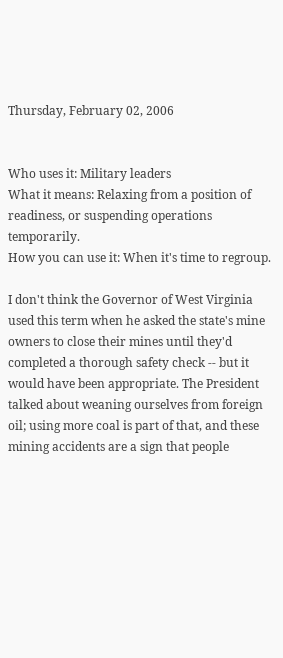Thursday, February 02, 2006


Who uses it: Military leaders
What it means: Relaxing from a position of readiness, or suspending operations temporarily.
How you can use it: When it's time to regroup.

I don't think the Governor of West Virginia used this term when he asked the state's mine owners to close their mines until they'd completed a thorough safety check -- but it would have been appropriate. The President talked about weaning ourselves from foreign oil; using more coal is part of that, and these mining accidents are a sign that people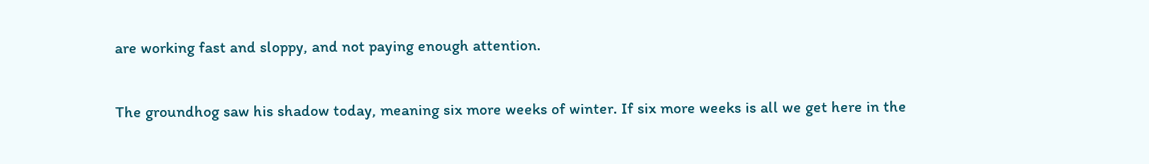are working fast and sloppy, and not paying enough attention.

The groundhog saw his shadow today, meaning six more weeks of winter. If six more weeks is all we get here in the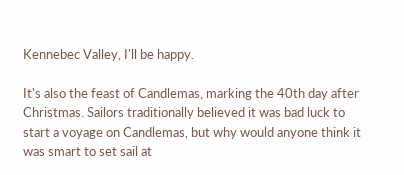Kennebec Valley, I'll be happy.

It's also the feast of Candlemas, marking the 40th day after Christmas. Sailors traditionally believed it was bad luck to start a voyage on Candlemas, but why would anyone think it was smart to set sail at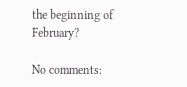the beginning of February?

No comments: